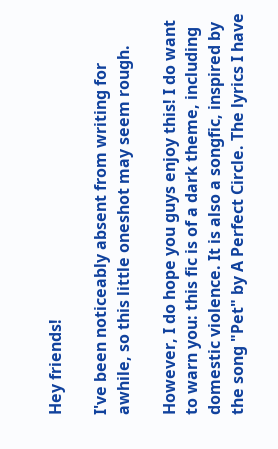Hey friends!

I've been noticeably absent from writing for awhile, so this little oneshot may seem rough.

However, I do hope you guys enjoy this! I do want to warn you: this fic is of a dark theme, including domestic violence. It is also a songfic, inspired by the song "Pet" by A Perfect Circle. The lyrics I have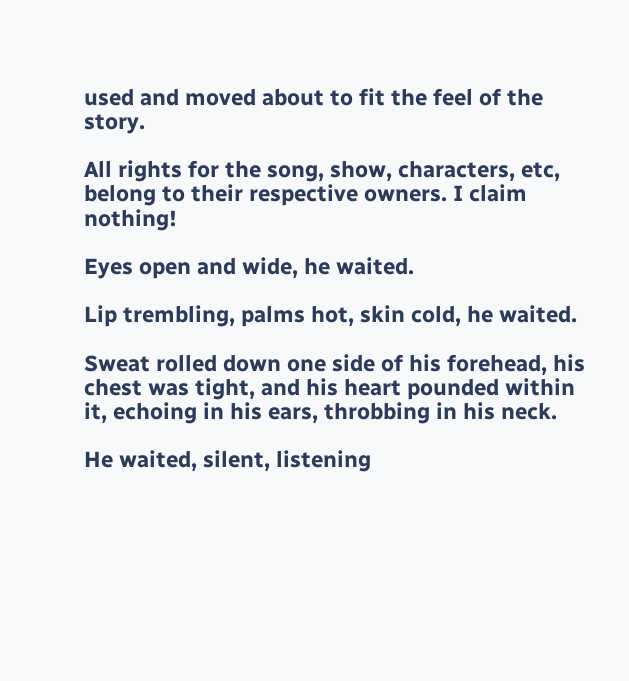used and moved about to fit the feel of the story.

All rights for the song, show, characters, etc, belong to their respective owners. I claim nothing!

Eyes open and wide, he waited.

Lip trembling, palms hot, skin cold, he waited.

Sweat rolled down one side of his forehead, his chest was tight, and his heart pounded within it, echoing in his ears, throbbing in his neck.

He waited, silent, listening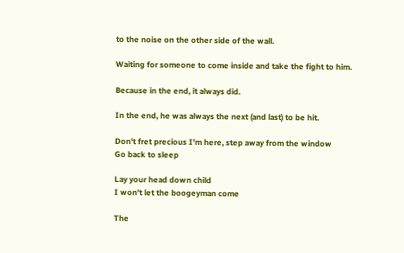to the noise on the other side of the wall.

Waiting for someone to come inside and take the fight to him.

Because in the end, it always did.

In the end, he was always the next (and last) to be hit.

Don't fret precious I'm here, step away from the window
Go back to sleep

Lay your head down child
I won't let the boogeyman come

The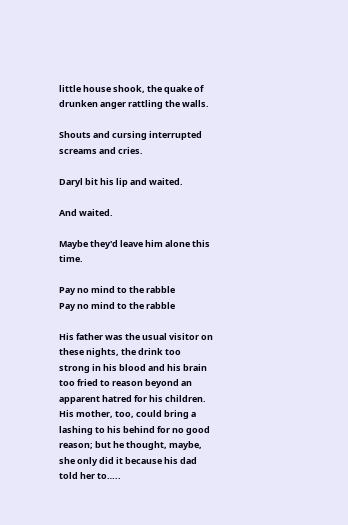little house shook, the quake of drunken anger rattling the walls.

Shouts and cursing interrupted screams and cries.

Daryl bit his lip and waited.

And waited.

Maybe they'd leave him alone this time.

Pay no mind to the rabble
Pay no mind to the rabble

His father was the usual visitor on these nights, the drink too strong in his blood and his brain too fried to reason beyond an apparent hatred for his children. His mother, too, could bring a lashing to his behind for no good reason; but he thought, maybe, she only did it because his dad told her to…..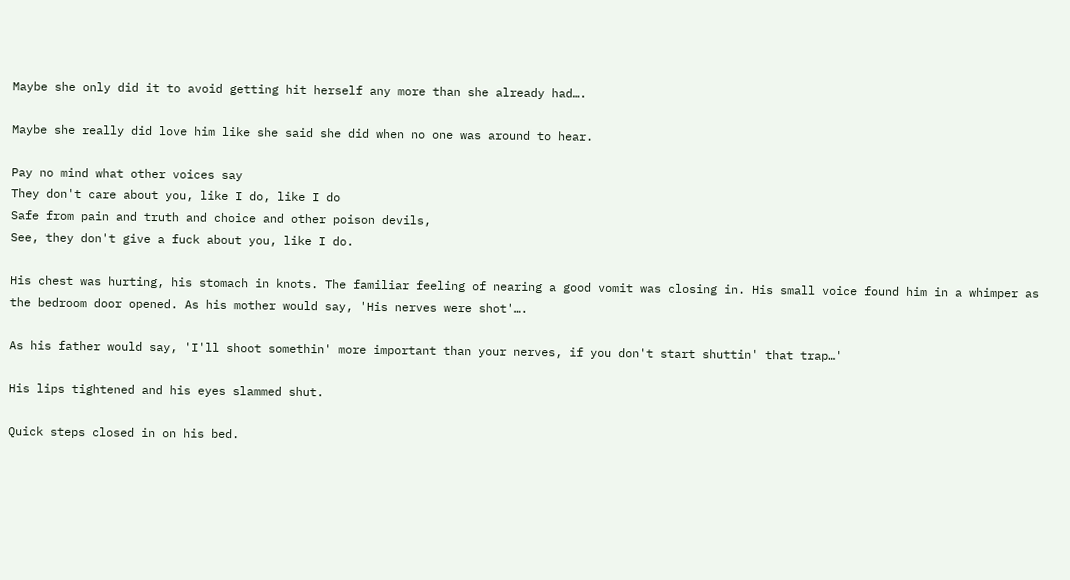Maybe she only did it to avoid getting hit herself any more than she already had….

Maybe she really did love him like she said she did when no one was around to hear.

Pay no mind what other voices say
They don't care about you, like I do, like I do
Safe from pain and truth and choice and other poison devils,
See, they don't give a fuck about you, like I do.

His chest was hurting, his stomach in knots. The familiar feeling of nearing a good vomit was closing in. His small voice found him in a whimper as the bedroom door opened. As his mother would say, 'His nerves were shot'….

As his father would say, 'I'll shoot somethin' more important than your nerves, if you don't start shuttin' that trap…'

His lips tightened and his eyes slammed shut.

Quick steps closed in on his bed.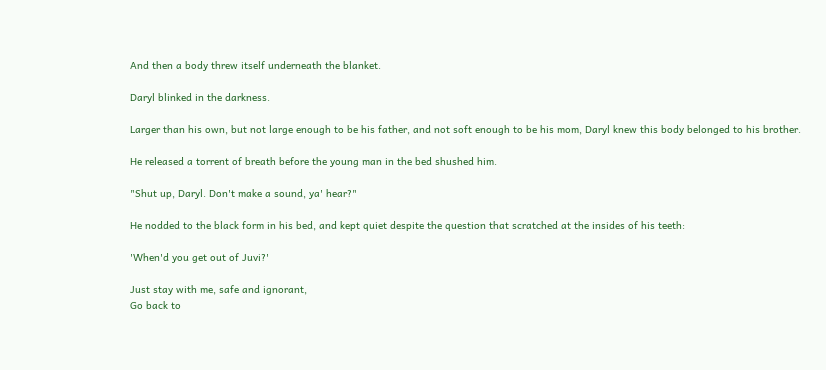And then a body threw itself underneath the blanket.

Daryl blinked in the darkness.

Larger than his own, but not large enough to be his father, and not soft enough to be his mom, Daryl knew this body belonged to his brother.

He released a torrent of breath before the young man in the bed shushed him.

"Shut up, Daryl. Don't make a sound, ya' hear?"

He nodded to the black form in his bed, and kept quiet despite the question that scratched at the insides of his teeth:

'When'd you get out of Juvi?'

Just stay with me, safe and ignorant,
Go back to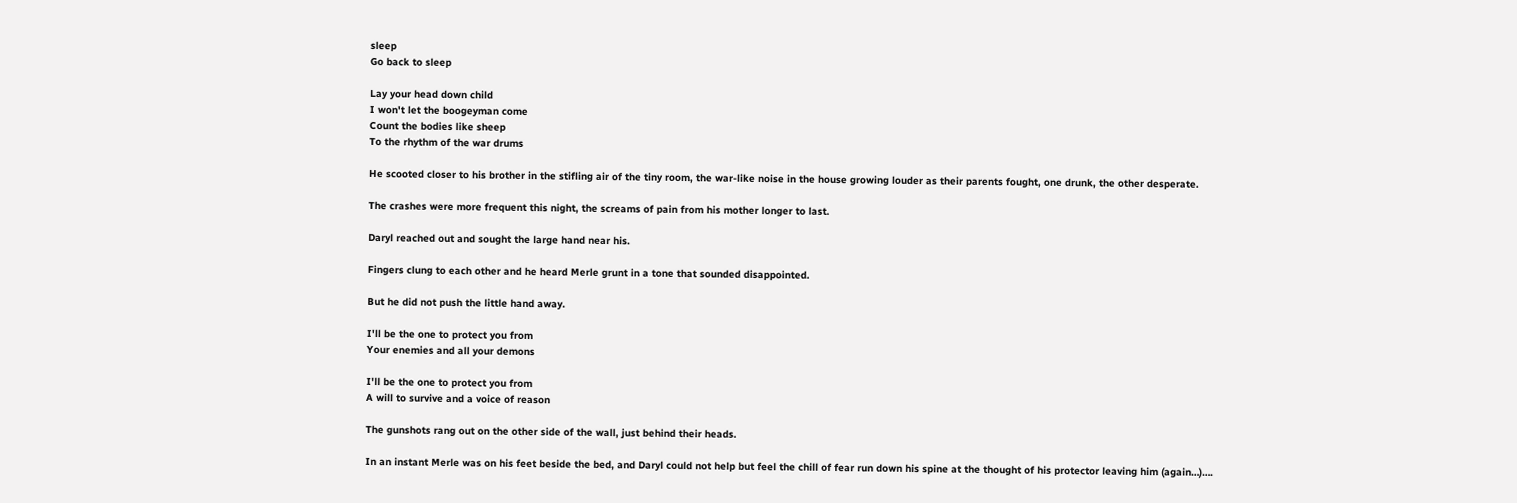sleep
Go back to sleep

Lay your head down child
I won't let the boogeyman come
Count the bodies like sheep
To the rhythm of the war drums

He scooted closer to his brother in the stifling air of the tiny room, the war-like noise in the house growing louder as their parents fought, one drunk, the other desperate.

The crashes were more frequent this night, the screams of pain from his mother longer to last.

Daryl reached out and sought the large hand near his.

Fingers clung to each other and he heard Merle grunt in a tone that sounded disappointed.

But he did not push the little hand away.

I'll be the one to protect you from
Your enemies and all your demons

I'll be the one to protect you from
A will to survive and a voice of reason

The gunshots rang out on the other side of the wall, just behind their heads.

In an instant Merle was on his feet beside the bed, and Daryl could not help but feel the chill of fear run down his spine at the thought of his protector leaving him (again…)….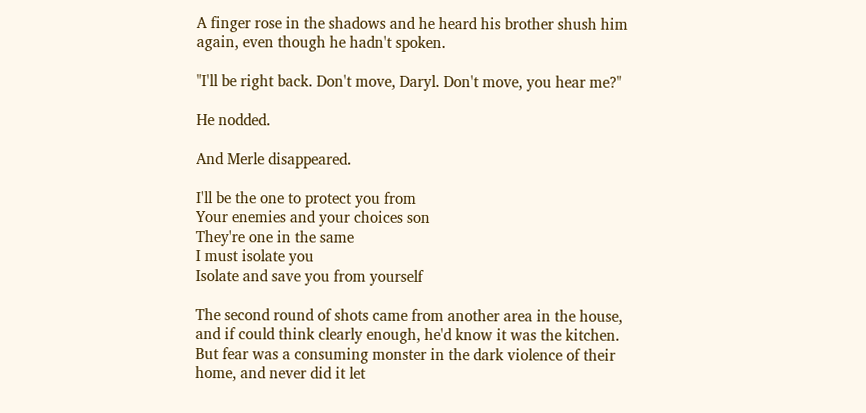A finger rose in the shadows and he heard his brother shush him again, even though he hadn't spoken.

"I'll be right back. Don't move, Daryl. Don't move, you hear me?"

He nodded.

And Merle disappeared.

I'll be the one to protect you from
Your enemies and your choices son
They're one in the same
I must isolate you
Isolate and save you from yourself

The second round of shots came from another area in the house, and if could think clearly enough, he'd know it was the kitchen. But fear was a consuming monster in the dark violence of their home, and never did it let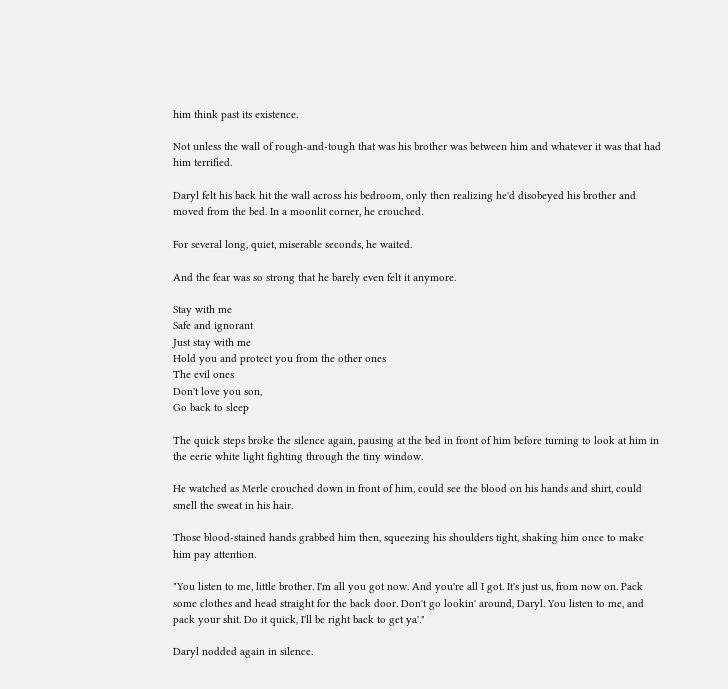him think past its existence.

Not unless the wall of rough-and-tough that was his brother was between him and whatever it was that had him terrified.

Daryl felt his back hit the wall across his bedroom, only then realizing he'd disobeyed his brother and moved from the bed. In a moonlit corner, he crouched.

For several long, quiet, miserable seconds, he waited.

And the fear was so strong that he barely even felt it anymore.

Stay with me
Safe and ignorant
Just stay with me
Hold you and protect you from the other ones
The evil ones
Don't love you son,
Go back to sleep

The quick steps broke the silence again, pausing at the bed in front of him before turning to look at him in the eerie white light fighting through the tiny window.

He watched as Merle crouched down in front of him, could see the blood on his hands and shirt, could smell the sweat in his hair.

Those blood-stained hands grabbed him then, squeezing his shoulders tight, shaking him once to make him pay attention.

"You listen to me, little brother. I'm all you got now. And you're all I got. It's just us, from now on. Pack some clothes and head straight for the back door. Don't go lookin' around, Daryl. You listen to me, and pack your shit. Do it quick, I'll be right back to get ya'."

Daryl nodded again in silence.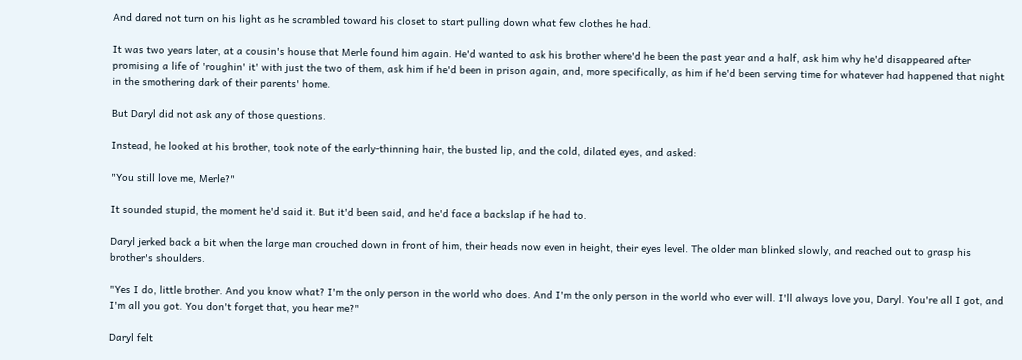And dared not turn on his light as he scrambled toward his closet to start pulling down what few clothes he had.

It was two years later, at a cousin's house that Merle found him again. He'd wanted to ask his brother where'd he been the past year and a half, ask him why he'd disappeared after promising a life of 'roughin' it' with just the two of them, ask him if he'd been in prison again, and, more specifically, as him if he'd been serving time for whatever had happened that night in the smothering dark of their parents' home.

But Daryl did not ask any of those questions.

Instead, he looked at his brother, took note of the early-thinning hair, the busted lip, and the cold, dilated eyes, and asked:

"You still love me, Merle?"

It sounded stupid, the moment he'd said it. But it'd been said, and he'd face a backslap if he had to.

Daryl jerked back a bit when the large man crouched down in front of him, their heads now even in height, their eyes level. The older man blinked slowly, and reached out to grasp his brother's shoulders.

"Yes I do, little brother. And you know what? I'm the only person in the world who does. And I'm the only person in the world who ever will. I'll always love you, Daryl. You're all I got, and I'm all you got. You don't forget that, you hear me?"

Daryl felt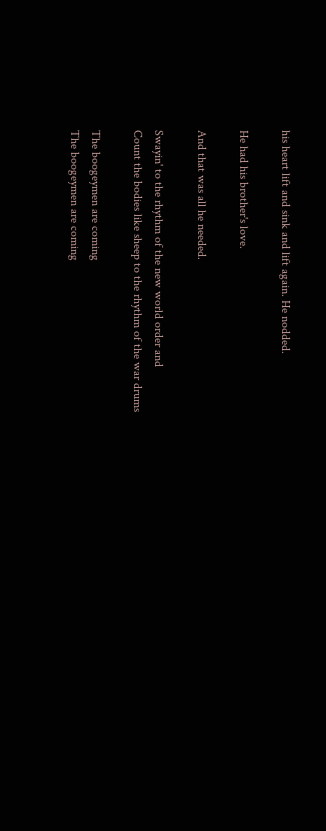his heart lift and sink and lift again. He nodded.

He had his brother's love.

And that was all he needed.

Swayin' to the rhythm of the new world order and
Count the bodies like sheep to the rhythm of the war drums

The boogeymen are coming
The boogeymen are coming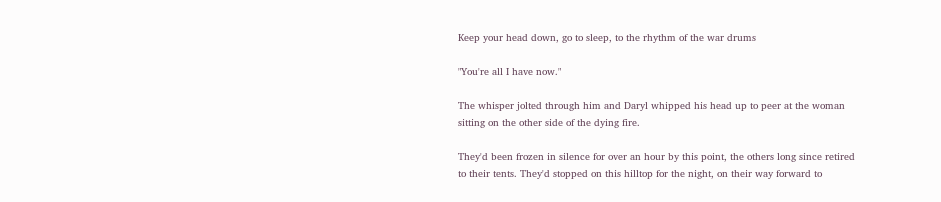Keep your head down, go to sleep, to the rhythm of the war drums

"You're all I have now."

The whisper jolted through him and Daryl whipped his head up to peer at the woman sitting on the other side of the dying fire.

They'd been frozen in silence for over an hour by this point, the others long since retired to their tents. They'd stopped on this hilltop for the night, on their way forward to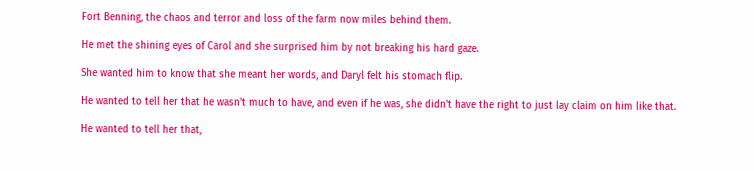Fort Benning, the chaos and terror and loss of the farm now miles behind them.

He met the shining eyes of Carol and she surprised him by not breaking his hard gaze.

She wanted him to know that she meant her words, and Daryl felt his stomach flip.

He wanted to tell her that he wasn't much to have, and even if he was, she didn't have the right to just lay claim on him like that.

He wanted to tell her that,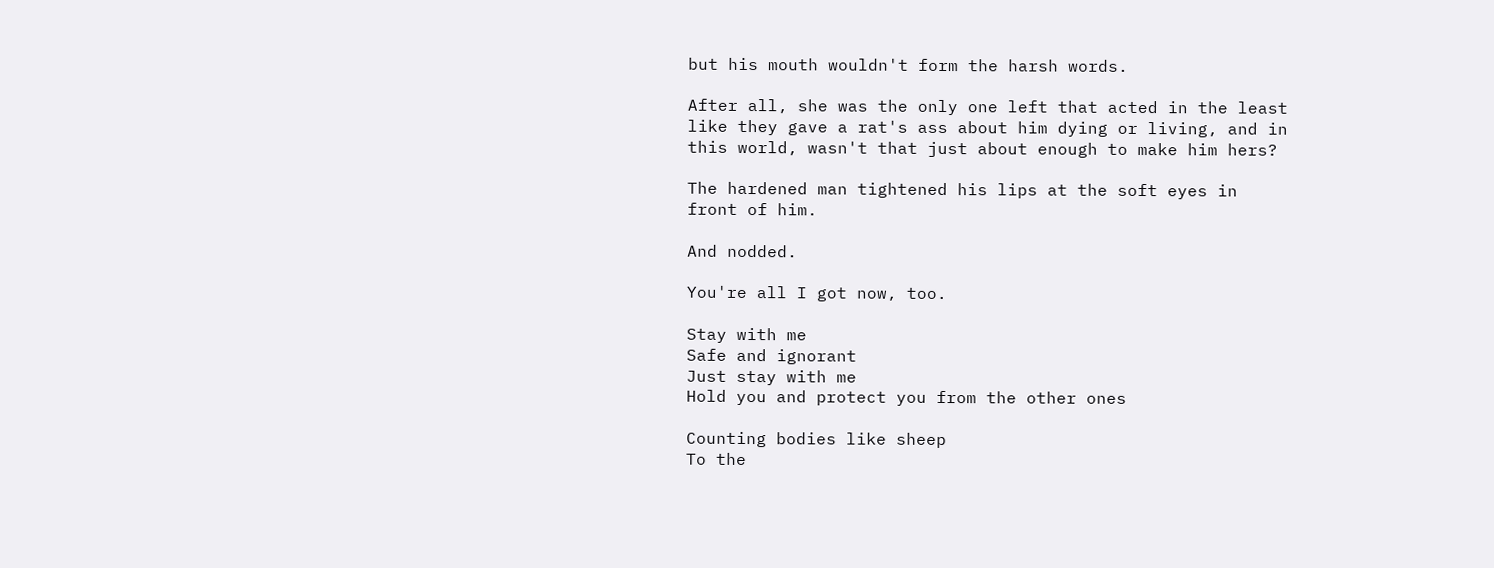but his mouth wouldn't form the harsh words.

After all, she was the only one left that acted in the least like they gave a rat's ass about him dying or living, and in this world, wasn't that just about enough to make him hers?

The hardened man tightened his lips at the soft eyes in front of him.

And nodded.

You're all I got now, too.

Stay with me
Safe and ignorant
Just stay with me
Hold you and protect you from the other ones

Counting bodies like sheep
To the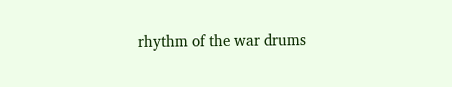rhythm of the war drums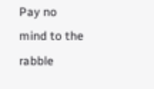Pay no mind to the rabble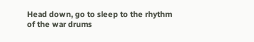Head down, go to sleep to the rhythm of the war drums